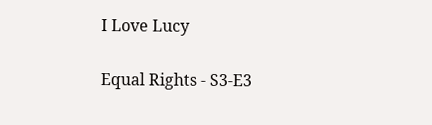I Love Lucy

Equal Rights - S3-E3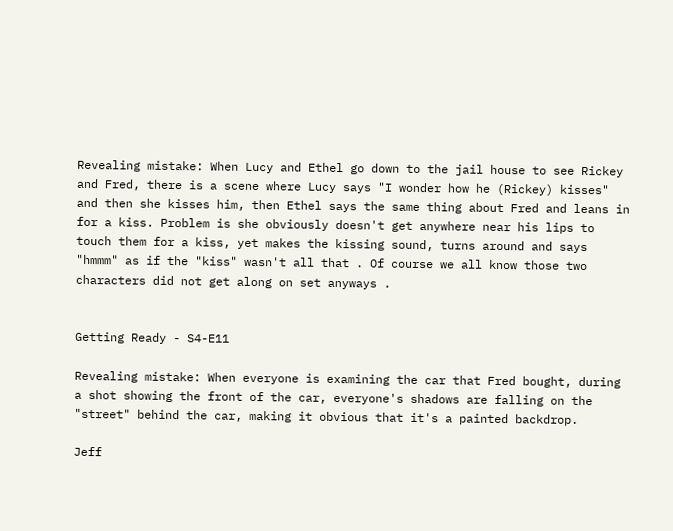Revealing mistake: When Lucy and Ethel go down to the jail house to see Rickey and Fred, there is a scene where Lucy says "I wonder how he (Rickey) kisses" and then she kisses him, then Ethel says the same thing about Fred and leans in for a kiss. Problem is she obviously doesn't get anywhere near his lips to touch them for a kiss, yet makes the kissing sound, turns around and says "hmmm" as if the "kiss" wasn't all that . Of course we all know those two characters did not get along on set anyways .


Getting Ready - S4-E11

Revealing mistake: When everyone is examining the car that Fred bought, during a shot showing the front of the car, everyone's shadows are falling on the "street" behind the car, making it obvious that it's a painted backdrop.

Jeff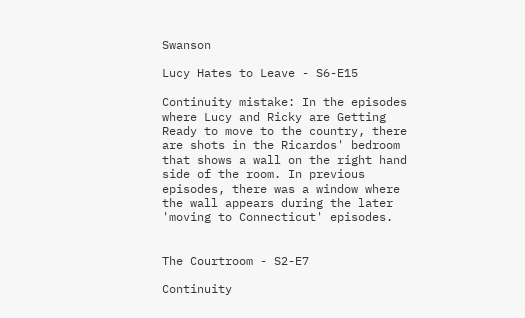Swanson

Lucy Hates to Leave - S6-E15

Continuity mistake: In the episodes where Lucy and Ricky are Getting Ready to move to the country, there are shots in the Ricardos' bedroom that shows a wall on the right hand side of the room. In previous episodes, there was a window where the wall appears during the later 'moving to Connecticut' episodes.


The Courtroom - S2-E7

Continuity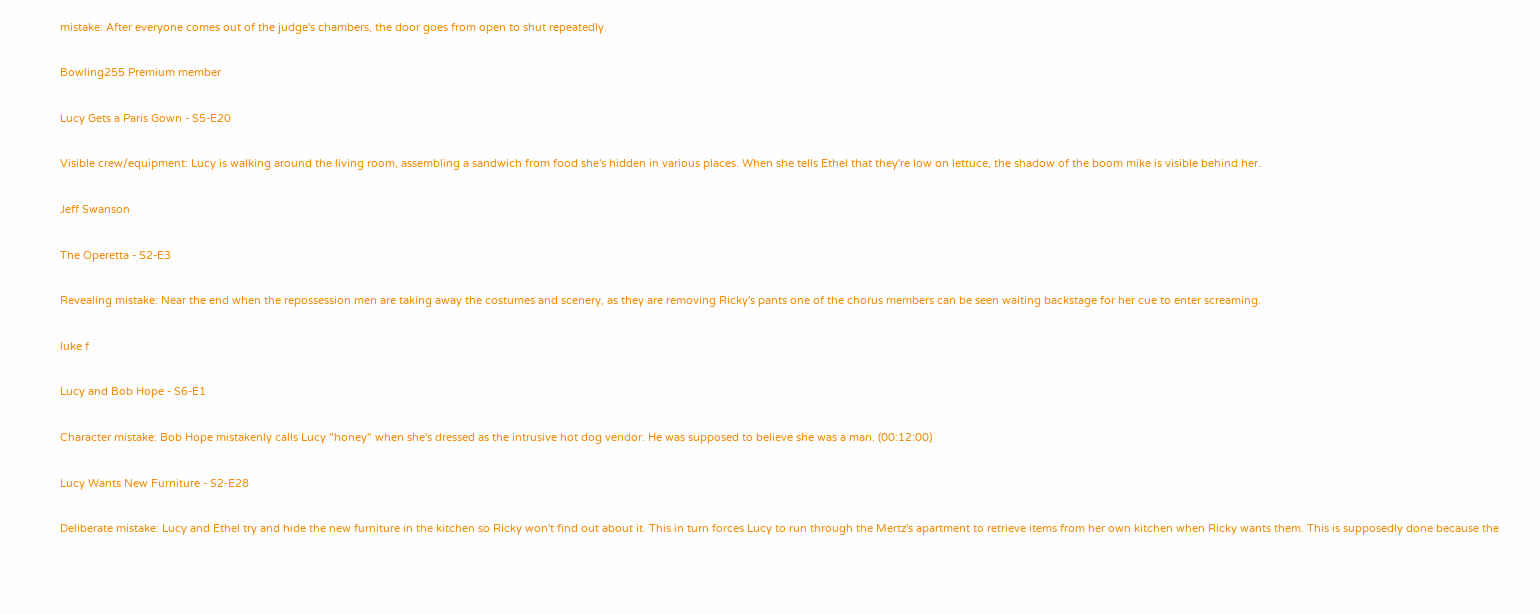mistake: After everyone comes out of the judge's chambers, the door goes from open to shut repeatedly.

Bowling255 Premium member

Lucy Gets a Paris Gown - S5-E20

Visible crew/equipment: Lucy is walking around the living room, assembling a sandwich from food she's hidden in various places. When she tells Ethel that they're low on lettuce, the shadow of the boom mike is visible behind her.

Jeff Swanson

The Operetta - S2-E3

Revealing mistake: Near the end when the repossession men are taking away the costumes and scenery, as they are removing Ricky's pants one of the chorus members can be seen waiting backstage for her cue to enter screaming.

luke f

Lucy and Bob Hope - S6-E1

Character mistake: Bob Hope mistakenly calls Lucy "honey" when she's dressed as the intrusive hot dog vendor. He was supposed to believe she was a man. (00:12:00)

Lucy Wants New Furniture - S2-E28

Deliberate mistake: Lucy and Ethel try and hide the new furniture in the kitchen so Ricky won't find out about it. This in turn forces Lucy to run through the Mertz's apartment to retrieve items from her own kitchen when Ricky wants them. This is supposedly done because the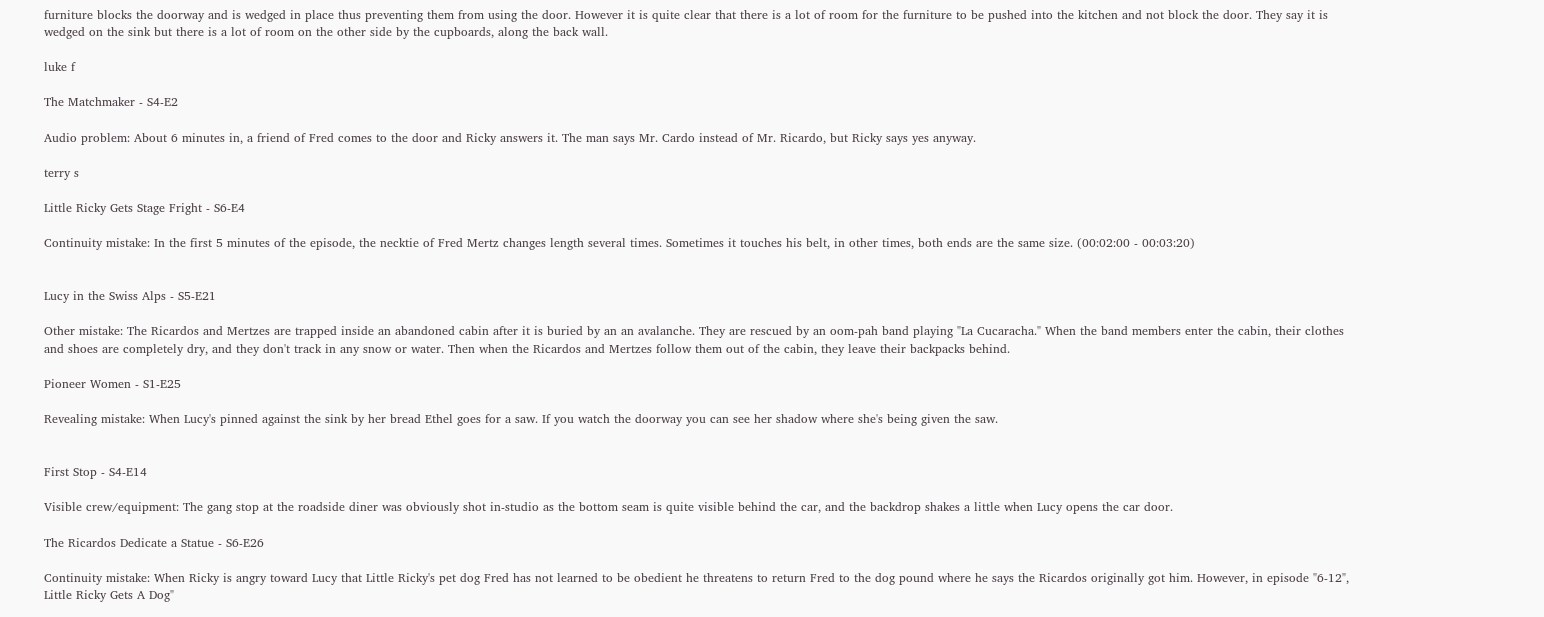furniture blocks the doorway and is wedged in place thus preventing them from using the door. However it is quite clear that there is a lot of room for the furniture to be pushed into the kitchen and not block the door. They say it is wedged on the sink but there is a lot of room on the other side by the cupboards, along the back wall.

luke f

The Matchmaker - S4-E2

Audio problem: About 6 minutes in, a friend of Fred comes to the door and Ricky answers it. The man says Mr. Cardo instead of Mr. Ricardo, but Ricky says yes anyway.

terry s

Little Ricky Gets Stage Fright - S6-E4

Continuity mistake: In the first 5 minutes of the episode, the necktie of Fred Mertz changes length several times. Sometimes it touches his belt, in other times, both ends are the same size. (00:02:00 - 00:03:20)


Lucy in the Swiss Alps - S5-E21

Other mistake: The Ricardos and Mertzes are trapped inside an abandoned cabin after it is buried by an an avalanche. They are rescued by an oom-pah band playing "La Cucaracha." When the band members enter the cabin, their clothes and shoes are completely dry, and they don't track in any snow or water. Then when the Ricardos and Mertzes follow them out of the cabin, they leave their backpacks behind.

Pioneer Women - S1-E25

Revealing mistake: When Lucy's pinned against the sink by her bread Ethel goes for a saw. If you watch the doorway you can see her shadow where she's being given the saw.


First Stop - S4-E14

Visible crew/equipment: The gang stop at the roadside diner was obviously shot in-studio as the bottom seam is quite visible behind the car, and the backdrop shakes a little when Lucy opens the car door.

The Ricardos Dedicate a Statue - S6-E26

Continuity mistake: When Ricky is angry toward Lucy that Little Ricky's pet dog Fred has not learned to be obedient he threatens to return Fred to the dog pound where he says the Ricardos originally got him. However, in episode "6-12", Little Ricky Gets A Dog"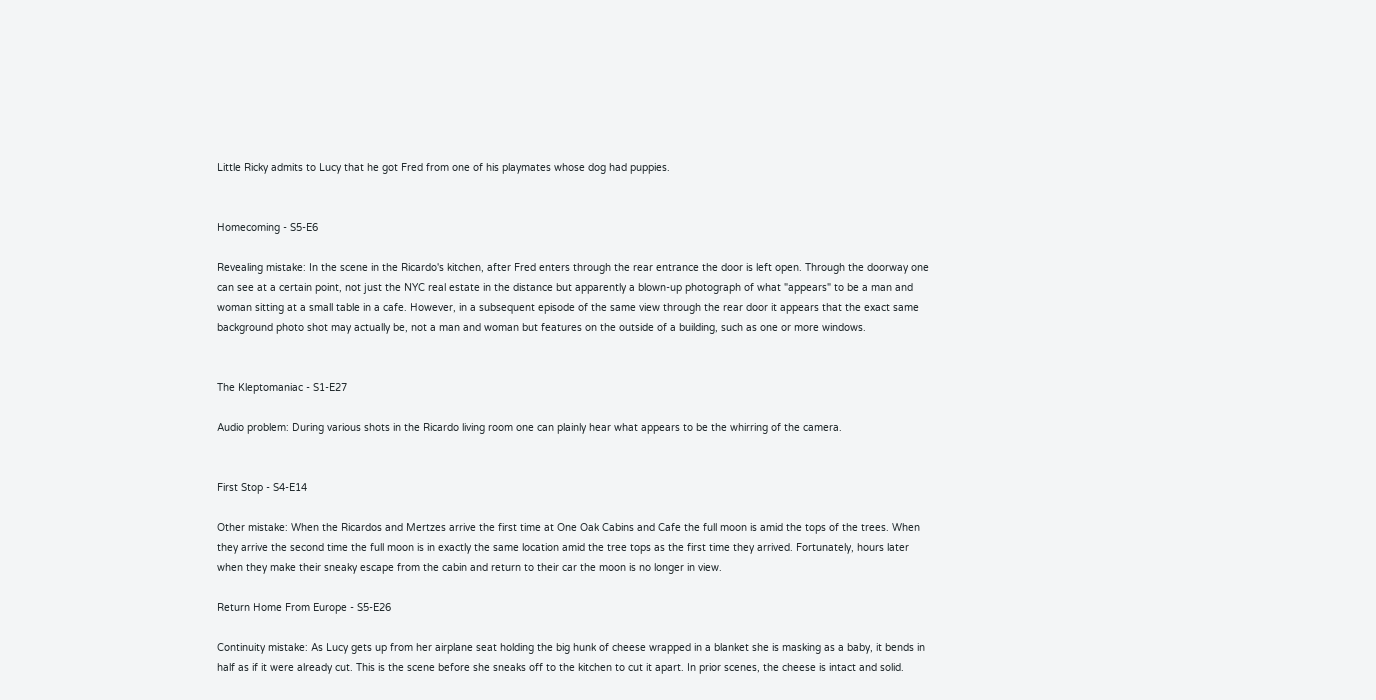Little Ricky admits to Lucy that he got Fred from one of his playmates whose dog had puppies.


Homecoming - S5-E6

Revealing mistake: In the scene in the Ricardo's kitchen, after Fred enters through the rear entrance the door is left open. Through the doorway one can see at a certain point, not just the NYC real estate in the distance but apparently a blown-up photograph of what "appears" to be a man and woman sitting at a small table in a cafe. However, in a subsequent episode of the same view through the rear door it appears that the exact same background photo shot may actually be, not a man and woman but features on the outside of a building, such as one or more windows.


The Kleptomaniac - S1-E27

Audio problem: During various shots in the Ricardo living room one can plainly hear what appears to be the whirring of the camera.


First Stop - S4-E14

Other mistake: When the Ricardos and Mertzes arrive the first time at One Oak Cabins and Cafe the full moon is amid the tops of the trees. When they arrive the second time the full moon is in exactly the same location amid the tree tops as the first time they arrived. Fortunately, hours later when they make their sneaky escape from the cabin and return to their car the moon is no longer in view.

Return Home From Europe - S5-E26

Continuity mistake: As Lucy gets up from her airplane seat holding the big hunk of cheese wrapped in a blanket she is masking as a baby, it bends in half as if it were already cut. This is the scene before she sneaks off to the kitchen to cut it apart. In prior scenes, the cheese is intact and solid.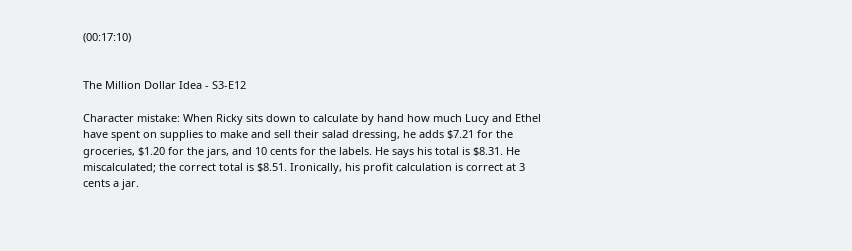(00:17:10)


The Million Dollar Idea - S3-E12

Character mistake: When Ricky sits down to calculate by hand how much Lucy and Ethel have spent on supplies to make and sell their salad dressing, he adds $7.21 for the groceries, $1.20 for the jars, and 10 cents for the labels. He says his total is $8.31. He miscalculated; the correct total is $8.51. Ironically, his profit calculation is correct at 3 cents a jar.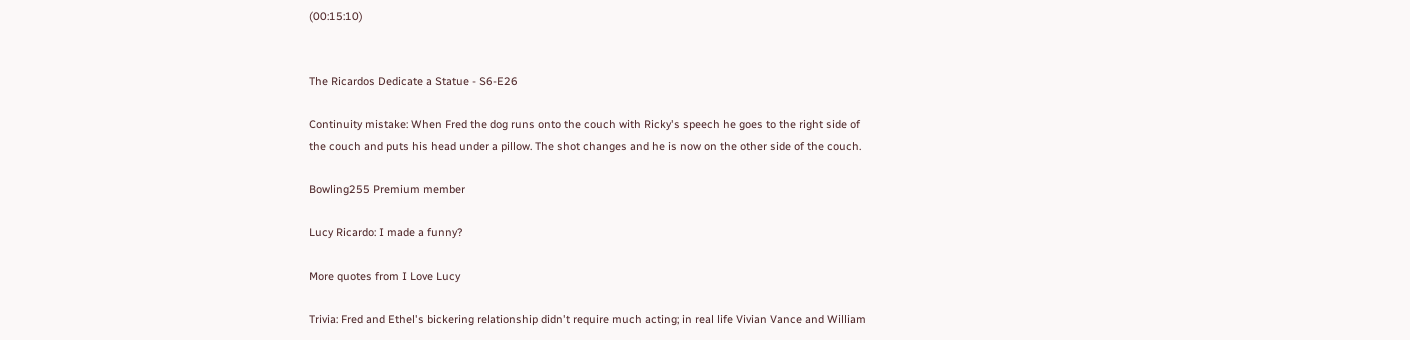(00:15:10)


The Ricardos Dedicate a Statue - S6-E26

Continuity mistake: When Fred the dog runs onto the couch with Ricky's speech he goes to the right side of the couch and puts his head under a pillow. The shot changes and he is now on the other side of the couch.

Bowling255 Premium member

Lucy Ricardo: I made a funny?

More quotes from I Love Lucy

Trivia: Fred and Ethel's bickering relationship didn't require much acting; in real life Vivian Vance and William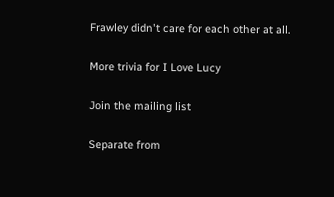Frawley didn't care for each other at all.

More trivia for I Love Lucy

Join the mailing list

Separate from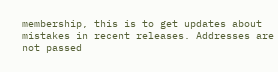membership, this is to get updates about mistakes in recent releases. Addresses are not passed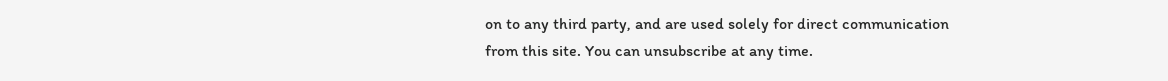on to any third party, and are used solely for direct communication from this site. You can unsubscribe at any time.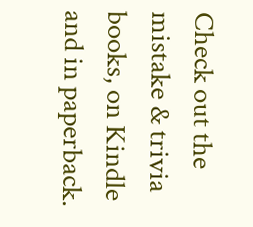Check out the mistake & trivia books, on Kindle and in paperback.